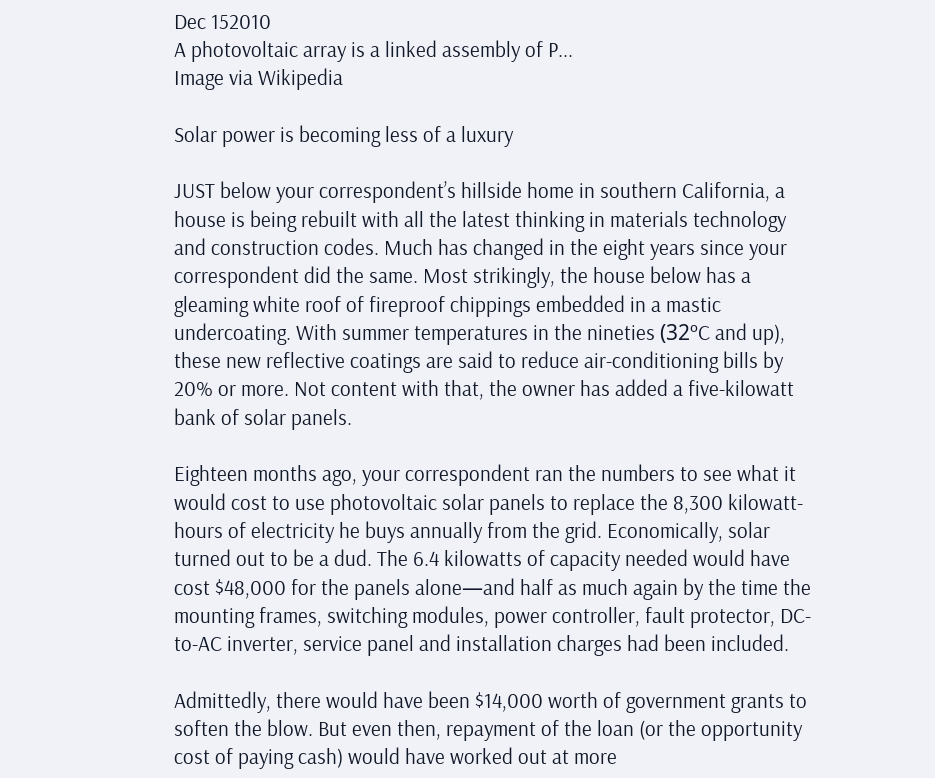Dec 152010
A photovoltaic array is a linked assembly of P...
Image via Wikipedia

Solar power is becoming less of a luxury

JUST below your correspondent’s hillside home in southern California, a house is being rebuilt with all the latest thinking in materials technology and construction codes. Much has changed in the eight years since your correspondent did the same. Most strikingly, the house below has a gleaming white roof of fireproof chippings embedded in a mastic undercoating. With summer temperatures in the nineties (32ºC and up), these new reflective coatings are said to reduce air-conditioning bills by 20% or more. Not content with that, the owner has added a five-kilowatt bank of solar panels.

Eighteen months ago, your correspondent ran the numbers to see what it would cost to use photovoltaic solar panels to replace the 8,300 kilowatt-hours of electricity he buys annually from the grid. Economically, solar turned out to be a dud. The 6.4 kilowatts of capacity needed would have cost $48,000 for the panels alone—and half as much again by the time the mounting frames, switching modules, power controller, fault protector, DC-to-AC inverter, service panel and installation charges had been included.

Admittedly, there would have been $14,000 worth of government grants to soften the blow. But even then, repayment of the loan (or the opportunity cost of paying cash) would have worked out at more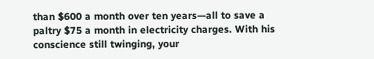than $600 a month over ten years—all to save a paltry $75 a month in electricity charges. With his conscience still twinging, your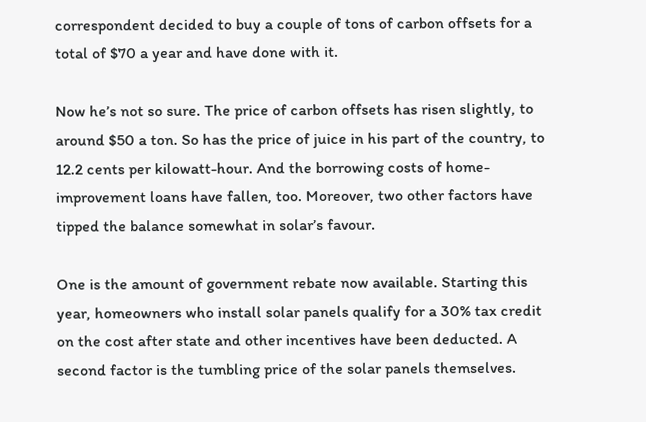correspondent decided to buy a couple of tons of carbon offsets for a total of $70 a year and have done with it.

Now he’s not so sure. The price of carbon offsets has risen slightly, to around $50 a ton. So has the price of juice in his part of the country, to 12.2 cents per kilowatt-hour. And the borrowing costs of home-improvement loans have fallen, too. Moreover, two other factors have tipped the balance somewhat in solar’s favour.

One is the amount of government rebate now available. Starting this year, homeowners who install solar panels qualify for a 30% tax credit on the cost after state and other incentives have been deducted. A second factor is the tumbling price of the solar panels themselves.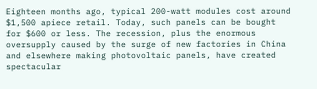Eighteen months ago, typical 200-watt modules cost around $1,500 apiece retail. Today, such panels can be bought for $600 or less. The recession, plus the enormous oversupply caused by the surge of new factories in China and elsewhere making photovoltaic panels, have created spectacular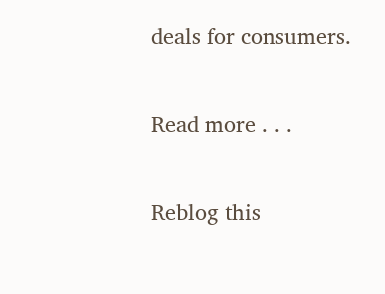deals for consumers.

Read more . . .

Reblog this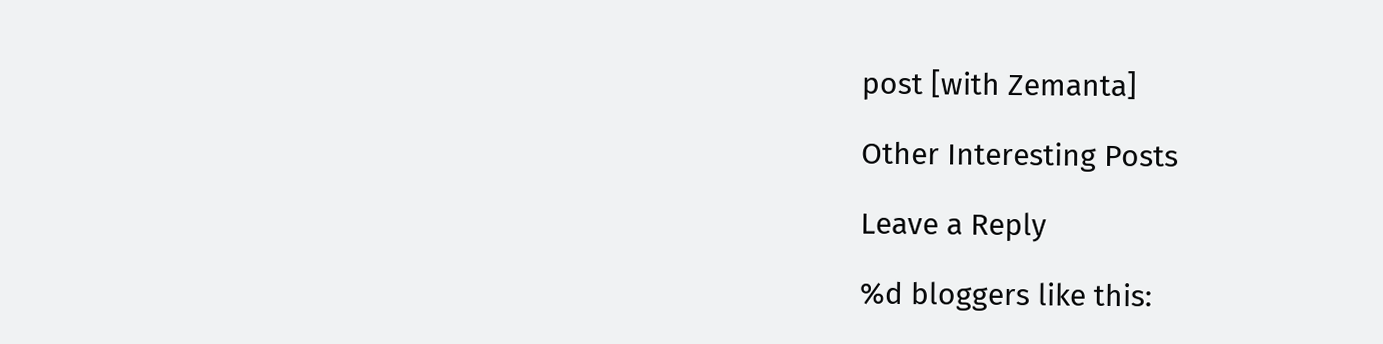post [with Zemanta]

Other Interesting Posts

Leave a Reply

%d bloggers like this: